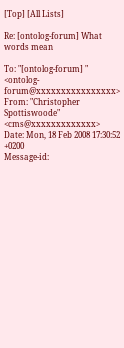[Top] [All Lists]

Re: [ontolog-forum] What words mean

To: "[ontolog-forum] " <ontolog-forum@xxxxxxxxxxxxxxxx>
From: "Christopher Spottiswoode" <cms@xxxxxxxxxxxxx>
Date: Mon, 18 Feb 2008 17:30:52 +0200
Message-id: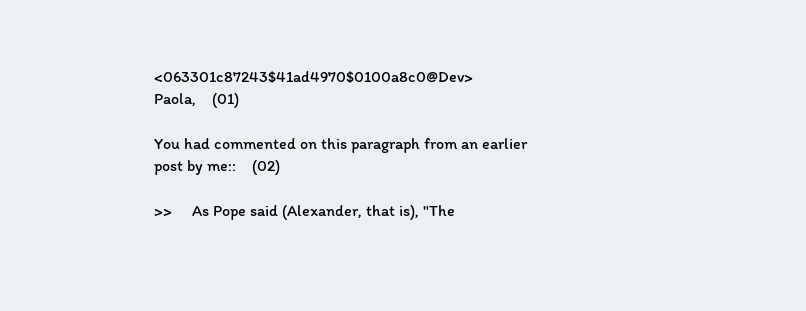<063301c87243$41ad4970$0100a8c0@Dev>
Paola,    (01)

You had commented on this paragraph from an earlier post by me::    (02)

>>     As Pope said (Alexander, that is), "The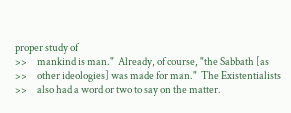proper study of
>>     mankind is man."  Already, of course, "the Sabbath [as
>>     other ideologies] was made for man."  The Existentialists
>>     also had a word or two to say on the matter.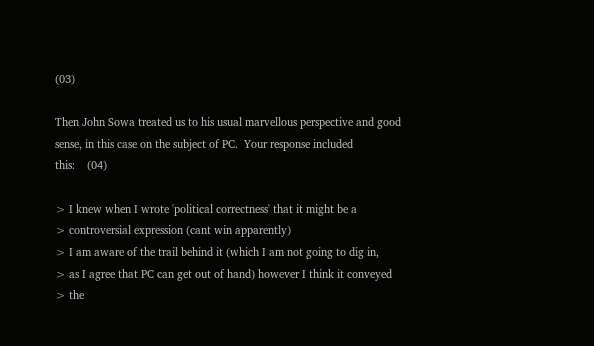(03)

Then John Sowa treated us to his usual marvellous perspective and good
sense, in this case on the subject of PC.  Your response included
this:    (04)

> I knew when I wrote 'political correctness' that it might be a
> controversial expression (cant win apparently)
> I am aware of the trail behind it (which I am not going to dig in,
> as I agree that PC can get out of hand) however I think it conveyed
> the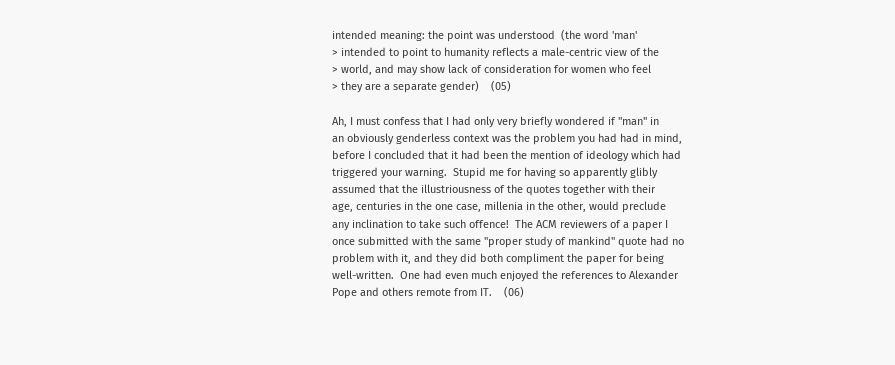intended meaning: the point was understood  (the word 'man'
> intended to point to humanity reflects a male-centric view of the
> world, and may show lack of consideration for women who feel
> they are a separate gender)    (05)

Ah, I must confess that I had only very briefly wondered if "man" in
an obviously genderless context was the problem you had had in mind,
before I concluded that it had been the mention of ideology which had
triggered your warning.  Stupid me for having so apparently glibly
assumed that the illustriousness of the quotes together with their
age, centuries in the one case, millenia in the other, would preclude
any inclination to take such offence!  The ACM reviewers of a paper I
once submitted with the same "proper study of mankind" quote had no
problem with it, and they did both compliment the paper for being
well-written.  One had even much enjoyed the references to Alexander
Pope and others remote from IT.    (06)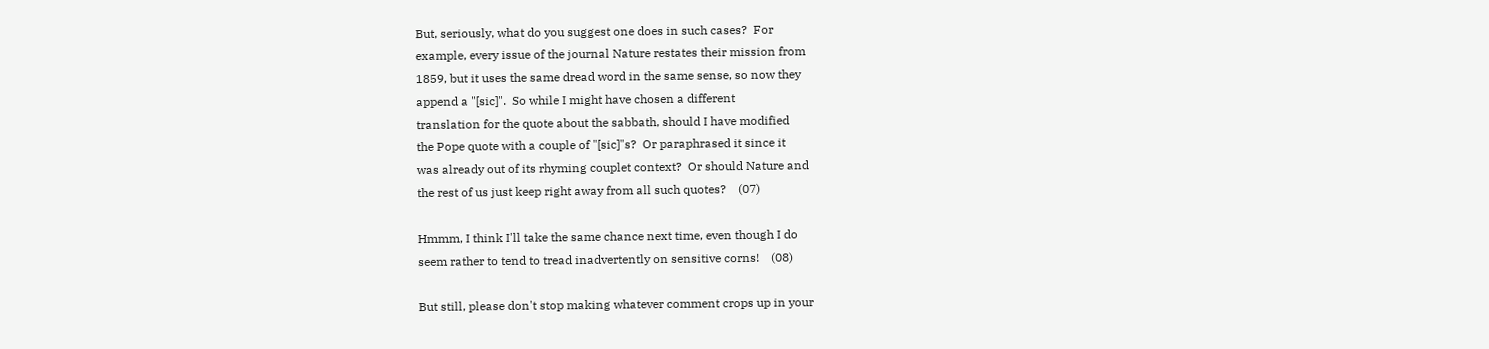But, seriously, what do you suggest one does in such cases?  For
example, every issue of the journal Nature restates their mission from
1859, but it uses the same dread word in the same sense, so now they
append a "[sic]".  So while I might have chosen a different
translation for the quote about the sabbath, should I have modified
the Pope quote with a couple of "[sic]"s?  Or paraphrased it since it
was already out of its rhyming couplet context?  Or should Nature and
the rest of us just keep right away from all such quotes?    (07)

Hmmm, I think I'll take the same chance next time, even though I do
seem rather to tend to tread inadvertently on sensitive corns!    (08)

But still, please don't stop making whatever comment crops up in your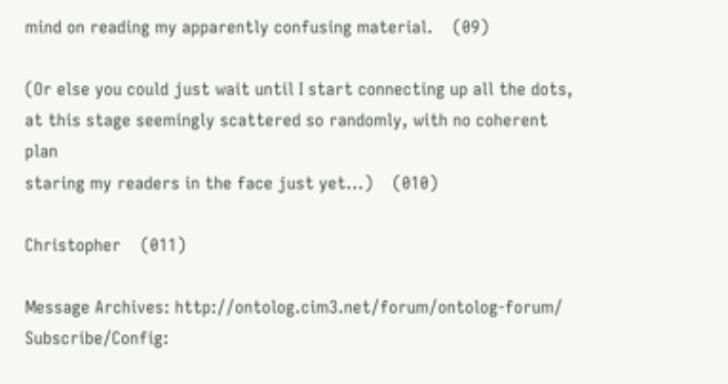mind on reading my apparently confusing material.    (09)

(Or else you could just wait until I start connecting up all the dots,
at this stage seemingly scattered so randomly, with no coherent plan
staring my readers in the face just yet...)    (010)

Christopher    (011)

Message Archives: http://ontolog.cim3.net/forum/ontolog-forum/
Subscribe/Config: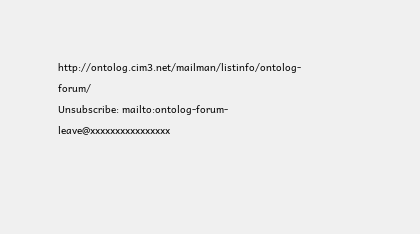http://ontolog.cim3.net/mailman/listinfo/ontolog-forum/
Unsubscribe: mailto:ontolog-forum-leave@xxxxxxxxxxxxxxxx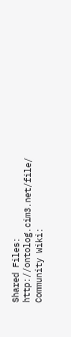Shared Files: http://ontolog.cim3.net/file/
Community Wiki: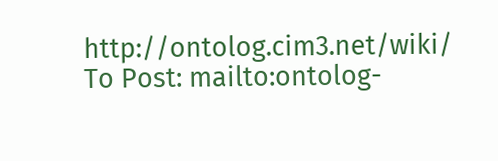http://ontolog.cim3.net/wiki/
To Post: mailto:ontolog-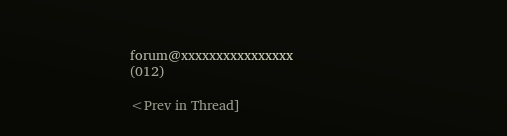forum@xxxxxxxxxxxxxxxx    (012)

<Prev in Thread]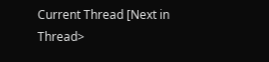Current Thread [Next in Thread>